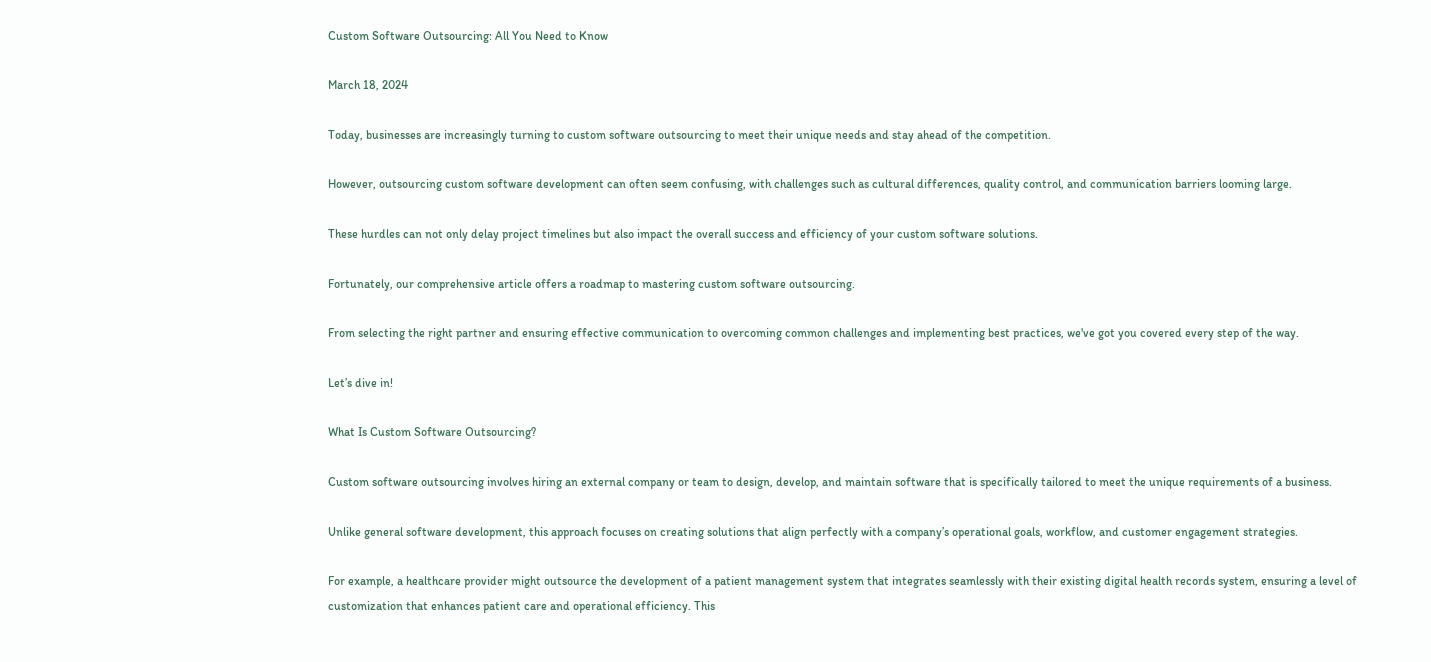Custom Software Outsourcing: All You Need to Know

March 18, 2024

Today, businesses are increasingly turning to custom software outsourcing to meet their unique needs and stay ahead of the competition.

However, outsourcing custom software development can often seem confusing, with challenges such as cultural differences, quality control, and communication barriers looming large.

These hurdles can not only delay project timelines but also impact the overall success and efficiency of your custom software solutions.

Fortunately, our comprehensive article offers a roadmap to mastering custom software outsourcing.

From selecting the right partner and ensuring effective communication to overcoming common challenges and implementing best practices, we've got you covered every step of the way.

Let’s dive in!

What Is Custom Software Outsourcing?

Custom software outsourcing involves hiring an external company or team to design, develop, and maintain software that is specifically tailored to meet the unique requirements of a business.

Unlike general software development, this approach focuses on creating solutions that align perfectly with a company’s operational goals, workflow, and customer engagement strategies.

For example, a healthcare provider might outsource the development of a patient management system that integrates seamlessly with their existing digital health records system, ensuring a level of customization that enhances patient care and operational efficiency. This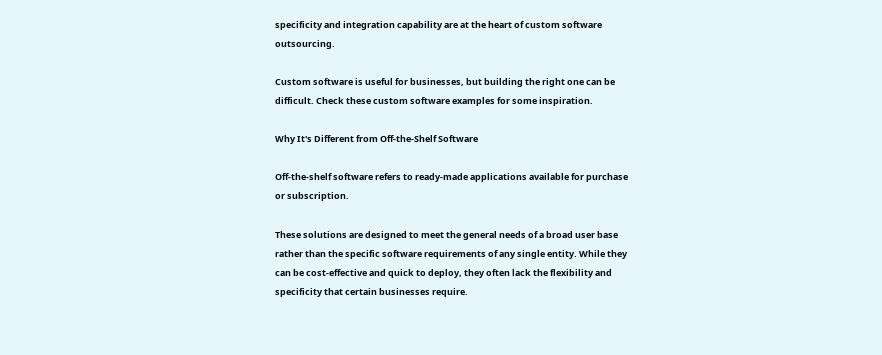specificity and integration capability are at the heart of custom software outsourcing.

Custom software is useful for businesses, but building the right one can be difficult. Check these custom software examples for some inspiration.

Why It's Different from Off-the-Shelf Software

Off-the-shelf software refers to ready-made applications available for purchase or subscription.

These solutions are designed to meet the general needs of a broad user base rather than the specific software requirements of any single entity. While they can be cost-effective and quick to deploy, they often lack the flexibility and specificity that certain businesses require.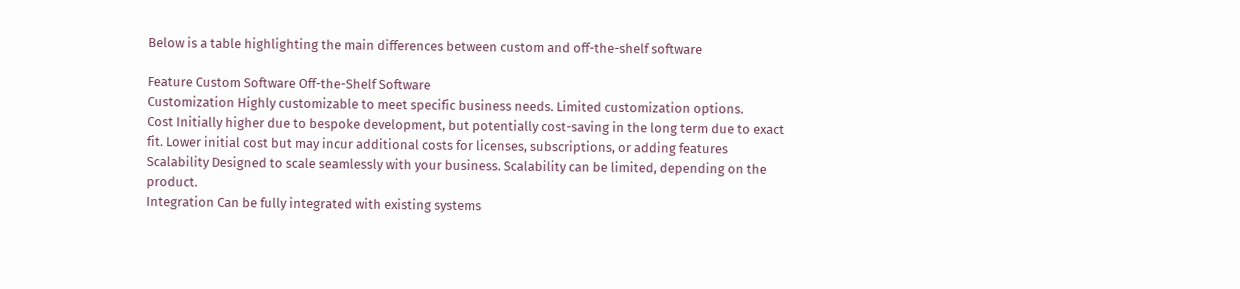Below is a table highlighting the main differences between custom and off-the-shelf software

Feature Custom Software Off-the-Shelf Software
Customization Highly customizable to meet specific business needs. Limited customization options.
Cost Initially higher due to bespoke development, but potentially cost-saving in the long term due to exact fit. Lower initial cost but may incur additional costs for licenses, subscriptions, or adding features
Scalability Designed to scale seamlessly with your business. Scalability can be limited, depending on the product.
Integration Can be fully integrated with existing systems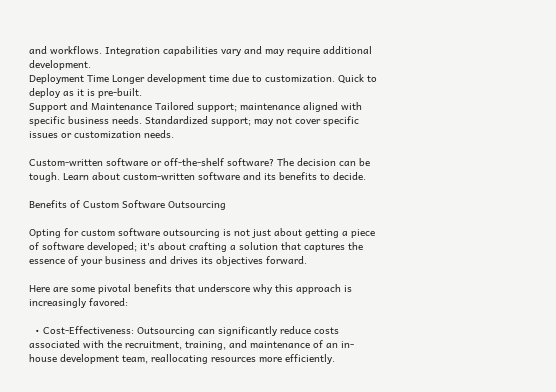and workflows. Integration capabilities vary and may require additional development.
Deployment Time Longer development time due to customization. Quick to deploy as it is pre-built.
Support and Maintenance Tailored support; maintenance aligned with specific business needs. Standardized support; may not cover specific issues or customization needs.

Custom-written software or off-the-shelf software? The decision can be tough. Learn about custom-written software and its benefits to decide.

Benefits of Custom Software Outsourcing

Opting for custom software outsourcing is not just about getting a piece of software developed; it's about crafting a solution that captures the essence of your business and drives its objectives forward.

Here are some pivotal benefits that underscore why this approach is increasingly favored:

  • Cost-Effectiveness: Outsourcing can significantly reduce costs associated with the recruitment, training, and maintenance of an in-house development team, reallocating resources more efficiently.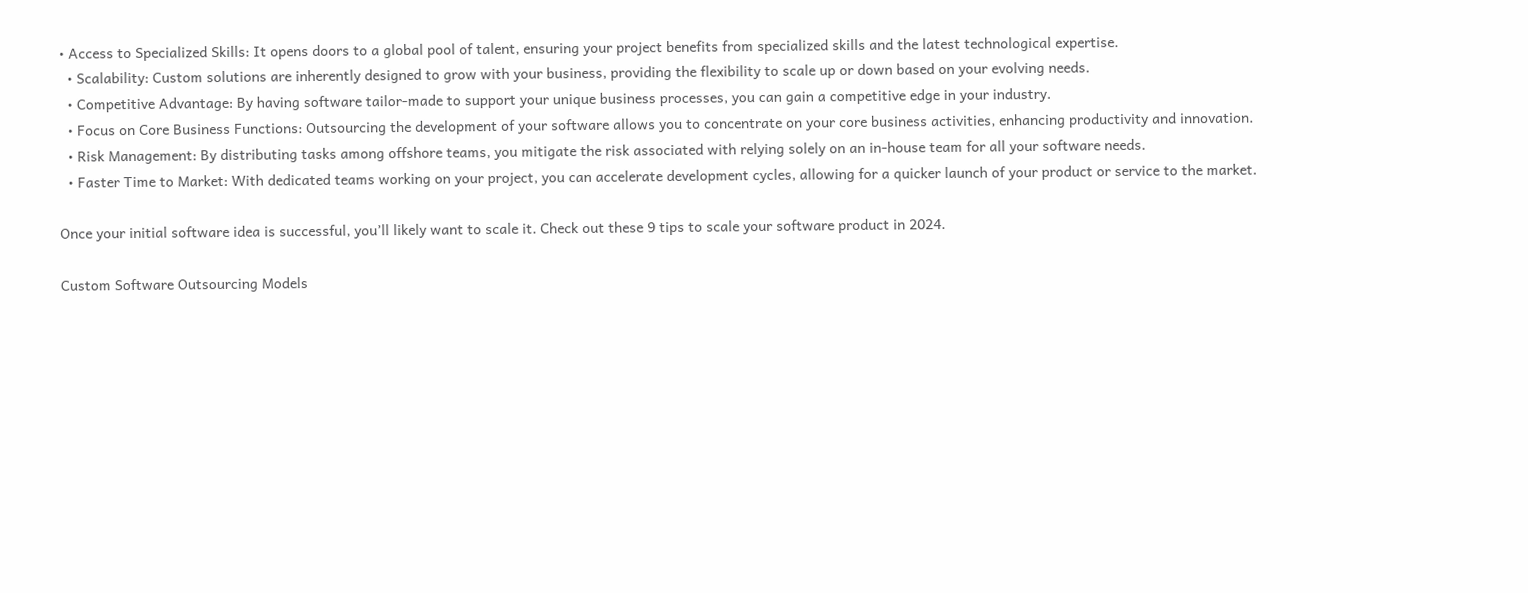• Access to Specialized Skills: It opens doors to a global pool of talent, ensuring your project benefits from specialized skills and the latest technological expertise.
  • Scalability: Custom solutions are inherently designed to grow with your business, providing the flexibility to scale up or down based on your evolving needs.
  • Competitive Advantage: By having software tailor-made to support your unique business processes, you can gain a competitive edge in your industry.
  • Focus on Core Business Functions: Outsourcing the development of your software allows you to concentrate on your core business activities, enhancing productivity and innovation.
  • Risk Management: By distributing tasks among offshore teams, you mitigate the risk associated with relying solely on an in-house team for all your software needs.
  • Faster Time to Market: With dedicated teams working on your project, you can accelerate development cycles, allowing for a quicker launch of your product or service to the market.

Once your initial software idea is successful, you’ll likely want to scale it. Check out these 9 tips to scale your software product in 2024.

Custom Software Outsourcing Models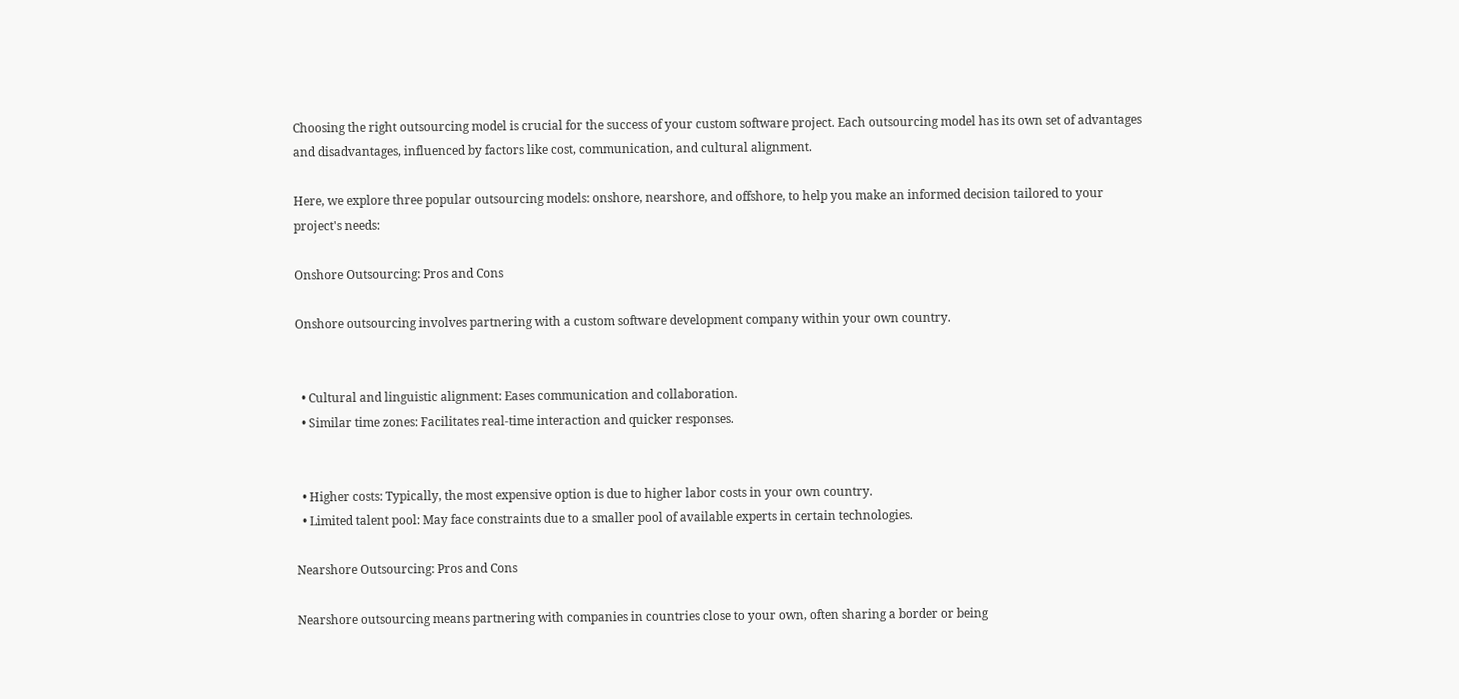Choosing the right outsourcing model is crucial for the success of your custom software project. Each outsourcing model has its own set of advantages and disadvantages, influenced by factors like cost, communication, and cultural alignment.

Here, we explore three popular outsourcing models: onshore, nearshore, and offshore, to help you make an informed decision tailored to your project's needs:

Onshore Outsourcing: Pros and Cons

Onshore outsourcing involves partnering with a custom software development company within your own country.


  • Cultural and linguistic alignment: Eases communication and collaboration.
  • Similar time zones: Facilitates real-time interaction and quicker responses.


  • Higher costs: Typically, the most expensive option is due to higher labor costs in your own country.
  • Limited talent pool: May face constraints due to a smaller pool of available experts in certain technologies.

Nearshore Outsourcing: Pros and Cons

Nearshore outsourcing means partnering with companies in countries close to your own, often sharing a border or being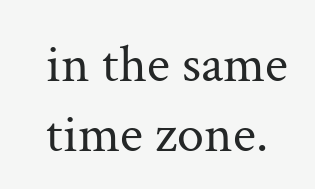in the same time zone.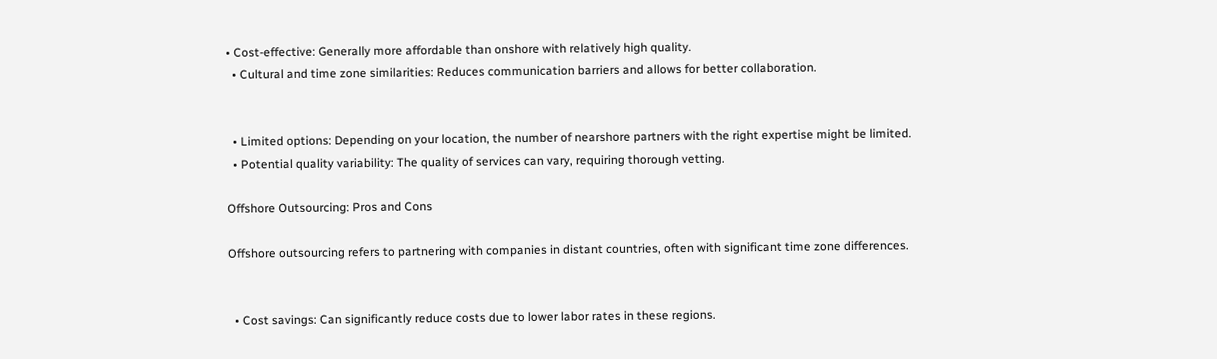• Cost-effective: Generally more affordable than onshore with relatively high quality.
  • Cultural and time zone similarities: Reduces communication barriers and allows for better collaboration.


  • Limited options: Depending on your location, the number of nearshore partners with the right expertise might be limited.
  • Potential quality variability: The quality of services can vary, requiring thorough vetting.

Offshore Outsourcing: Pros and Cons

Offshore outsourcing refers to partnering with companies in distant countries, often with significant time zone differences.


  • Cost savings: Can significantly reduce costs due to lower labor rates in these regions.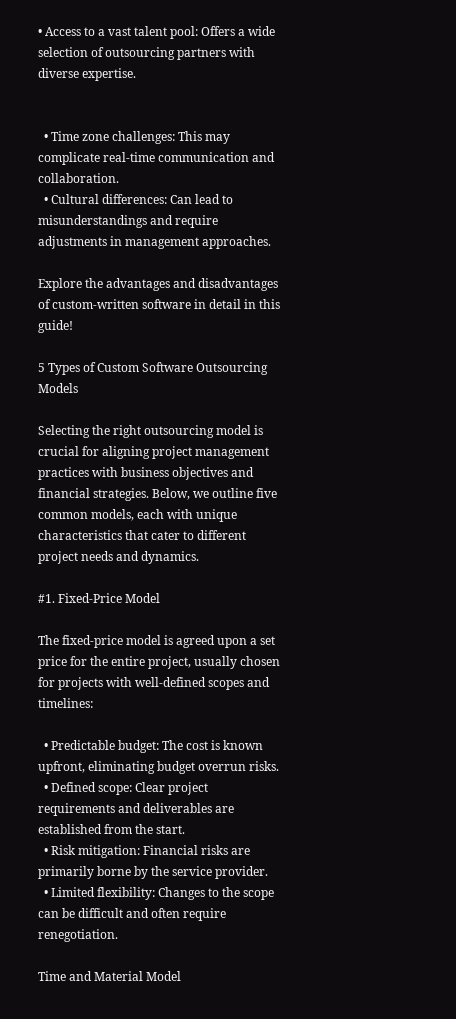• Access to a vast talent pool: Offers a wide selection of outsourcing partners with diverse expertise.


  • Time zone challenges: This may complicate real-time communication and collaboration.
  • Cultural differences: Can lead to misunderstandings and require adjustments in management approaches.

Explore the advantages and disadvantages of custom-written software in detail in this guide!

5 Types of Custom Software Outsourcing Models

Selecting the right outsourcing model is crucial for aligning project management practices with business objectives and financial strategies. Below, we outline five common models, each with unique characteristics that cater to different project needs and dynamics.

#1. Fixed-Price Model

The fixed-price model is agreed upon a set price for the entire project, usually chosen for projects with well-defined scopes and timelines:

  • Predictable budget: The cost is known upfront, eliminating budget overrun risks.
  • Defined scope: Clear project requirements and deliverables are established from the start.
  • Risk mitigation: Financial risks are primarily borne by the service provider.
  • Limited flexibility: Changes to the scope can be difficult and often require renegotiation.

Time and Material Model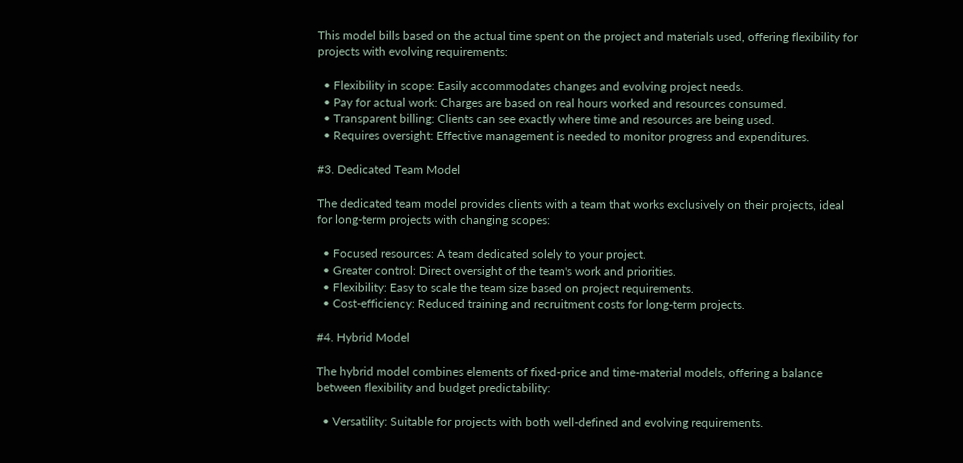This model bills based on the actual time spent on the project and materials used, offering flexibility for projects with evolving requirements:

  • Flexibility in scope: Easily accommodates changes and evolving project needs.
  • Pay for actual work: Charges are based on real hours worked and resources consumed.
  • Transparent billing: Clients can see exactly where time and resources are being used.
  • Requires oversight: Effective management is needed to monitor progress and expenditures.

#3. Dedicated Team Model

The dedicated team model provides clients with a team that works exclusively on their projects, ideal for long-term projects with changing scopes:

  • Focused resources: A team dedicated solely to your project.
  • Greater control: Direct oversight of the team's work and priorities.
  • Flexibility: Easy to scale the team size based on project requirements.
  • Cost-efficiency: Reduced training and recruitment costs for long-term projects.

#4. Hybrid Model

The hybrid model combines elements of fixed-price and time-material models, offering a balance between flexibility and budget predictability:

  • Versatility: Suitable for projects with both well-defined and evolving requirements.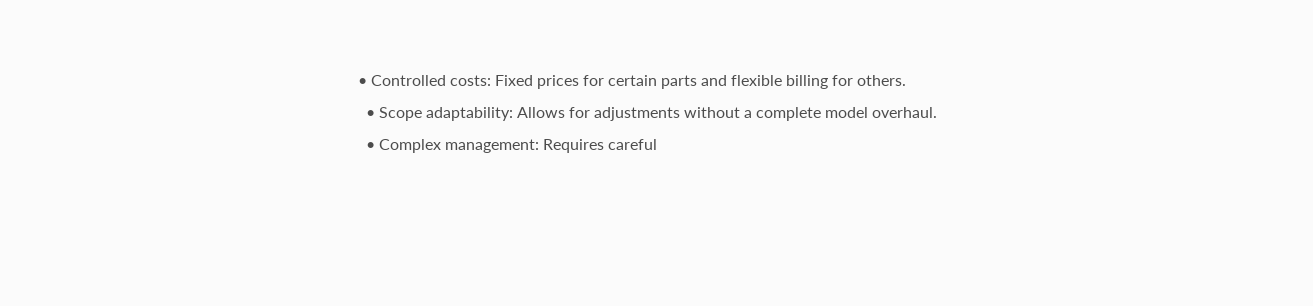• Controlled costs: Fixed prices for certain parts and flexible billing for others.
  • Scope adaptability: Allows for adjustments without a complete model overhaul.
  • Complex management: Requires careful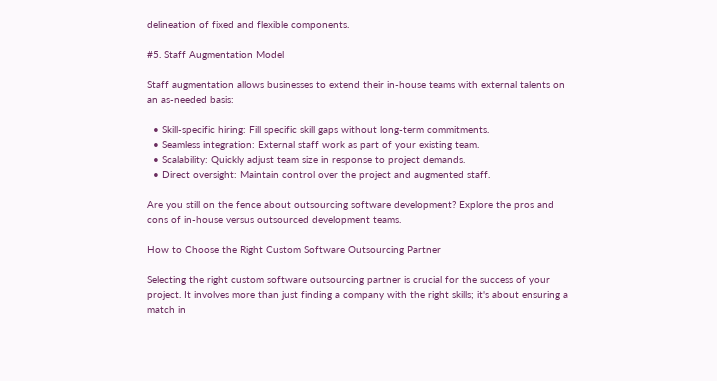delineation of fixed and flexible components.

#5. Staff Augmentation Model

Staff augmentation allows businesses to extend their in-house teams with external talents on an as-needed basis:

  • Skill-specific hiring: Fill specific skill gaps without long-term commitments.
  • Seamless integration: External staff work as part of your existing team.
  • Scalability: Quickly adjust team size in response to project demands.
  • Direct oversight: Maintain control over the project and augmented staff.

Are you still on the fence about outsourcing software development? Explore the pros and cons of in-house versus outsourced development teams.

How to Choose the Right Custom Software Outsourcing Partner

Selecting the right custom software outsourcing partner is crucial for the success of your project. It involves more than just finding a company with the right skills; it's about ensuring a match in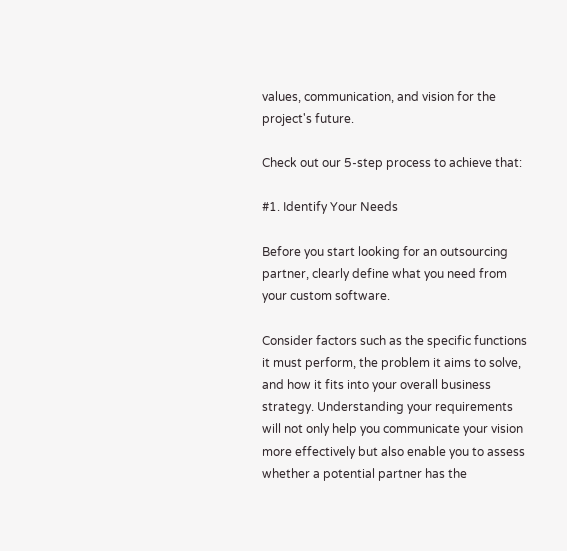values, communication, and vision for the project's future.

Check out our 5-step process to achieve that:

#1. Identify Your Needs

Before you start looking for an outsourcing partner, clearly define what you need from your custom software.

Consider factors such as the specific functions it must perform, the problem it aims to solve, and how it fits into your overall business strategy. Understanding your requirements will not only help you communicate your vision more effectively but also enable you to assess whether a potential partner has the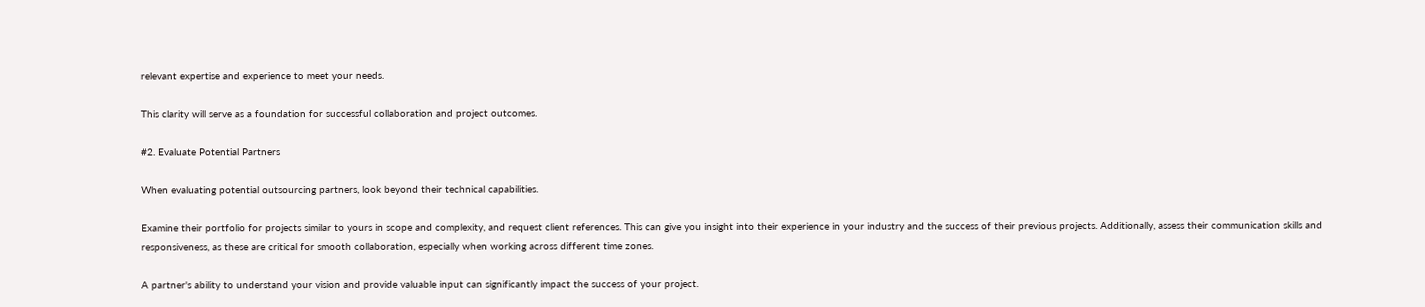relevant expertise and experience to meet your needs.

This clarity will serve as a foundation for successful collaboration and project outcomes.

#2. Evaluate Potential Partners

When evaluating potential outsourcing partners, look beyond their technical capabilities.

Examine their portfolio for projects similar to yours in scope and complexity, and request client references. This can give you insight into their experience in your industry and the success of their previous projects. Additionally, assess their communication skills and responsiveness, as these are critical for smooth collaboration, especially when working across different time zones.

A partner's ability to understand your vision and provide valuable input can significantly impact the success of your project.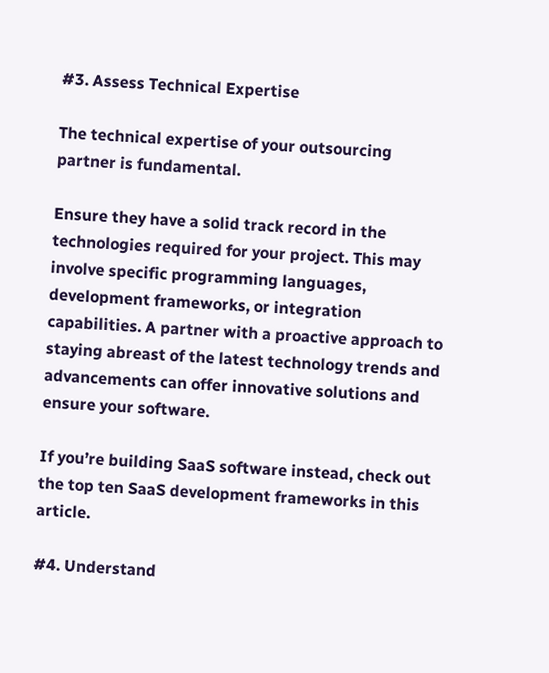#3. Assess Technical Expertise

The technical expertise of your outsourcing partner is fundamental.

Ensure they have a solid track record in the technologies required for your project. This may involve specific programming languages, development frameworks, or integration capabilities. A partner with a proactive approach to staying abreast of the latest technology trends and advancements can offer innovative solutions and ensure your software.

If you’re building SaaS software instead, check out the top ten SaaS development frameworks in this article.

#4. Understand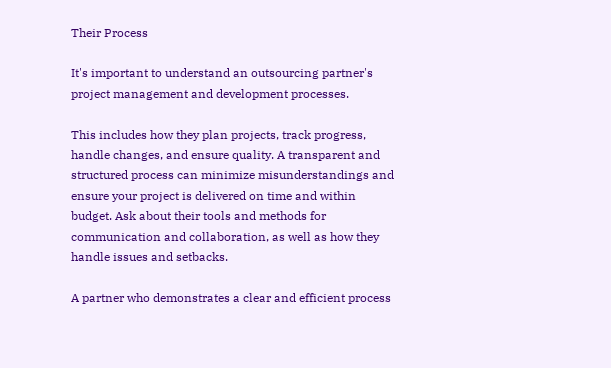Their Process

It's important to understand an outsourcing partner's project management and development processes.

This includes how they plan projects, track progress, handle changes, and ensure quality. A transparent and structured process can minimize misunderstandings and ensure your project is delivered on time and within budget. Ask about their tools and methods for communication and collaboration, as well as how they handle issues and setbacks.

A partner who demonstrates a clear and efficient process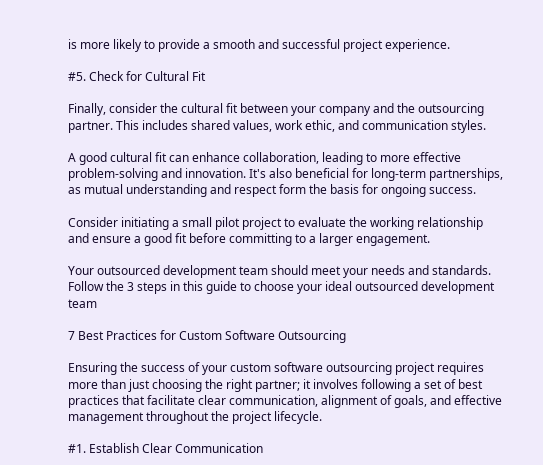is more likely to provide a smooth and successful project experience.

#5. Check for Cultural Fit

Finally, consider the cultural fit between your company and the outsourcing partner. This includes shared values, work ethic, and communication styles.

A good cultural fit can enhance collaboration, leading to more effective problem-solving and innovation. It's also beneficial for long-term partnerships, as mutual understanding and respect form the basis for ongoing success.

Consider initiating a small pilot project to evaluate the working relationship and ensure a good fit before committing to a larger engagement.

Your outsourced development team should meet your needs and standards. Follow the 3 steps in this guide to choose your ideal outsourced development team

7 Best Practices for Custom Software Outsourcing

Ensuring the success of your custom software outsourcing project requires more than just choosing the right partner; it involves following a set of best practices that facilitate clear communication, alignment of goals, and effective management throughout the project lifecycle.

#1. Establish Clear Communication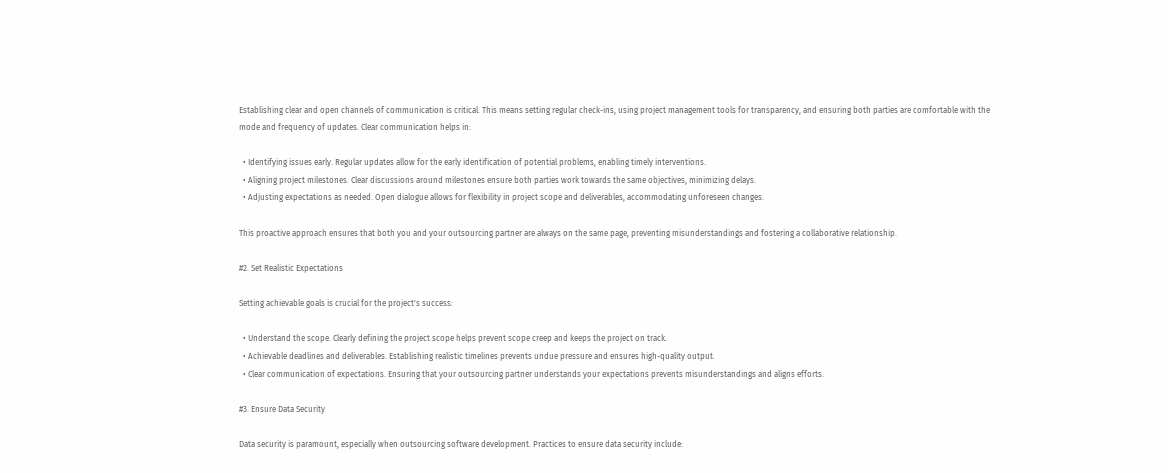Establishing clear and open channels of communication is critical. This means setting regular check-ins, using project management tools for transparency, and ensuring both parties are comfortable with the mode and frequency of updates. Clear communication helps in:

  • Identifying issues early. Regular updates allow for the early identification of potential problems, enabling timely interventions.
  • Aligning project milestones. Clear discussions around milestones ensure both parties work towards the same objectives, minimizing delays.
  • Adjusting expectations as needed. Open dialogue allows for flexibility in project scope and deliverables, accommodating unforeseen changes.

This proactive approach ensures that both you and your outsourcing partner are always on the same page, preventing misunderstandings and fostering a collaborative relationship.

#2. Set Realistic Expectations

Setting achievable goals is crucial for the project's success:

  • Understand the scope. Clearly defining the project scope helps prevent scope creep and keeps the project on track.
  • Achievable deadlines and deliverables. Establishing realistic timelines prevents undue pressure and ensures high-quality output.
  • Clear communication of expectations. Ensuring that your outsourcing partner understands your expectations prevents misunderstandings and aligns efforts.

#3. Ensure Data Security

Data security is paramount, especially when outsourcing software development. Practices to ensure data security include: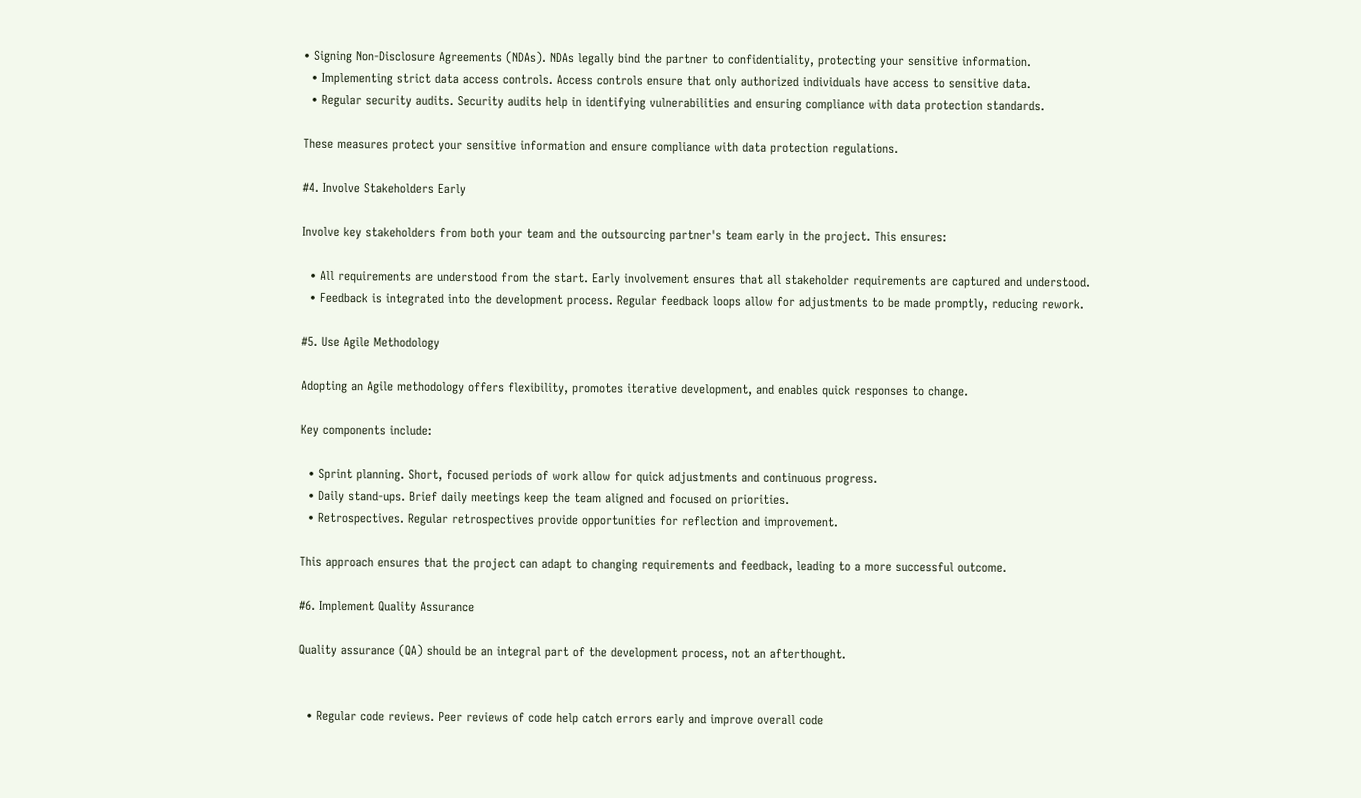• Signing Non-Disclosure Agreements (NDAs). NDAs legally bind the partner to confidentiality, protecting your sensitive information.
  • Implementing strict data access controls. Access controls ensure that only authorized individuals have access to sensitive data.
  • Regular security audits. Security audits help in identifying vulnerabilities and ensuring compliance with data protection standards.

These measures protect your sensitive information and ensure compliance with data protection regulations.

#4. Involve Stakeholders Early

Involve key stakeholders from both your team and the outsourcing partner's team early in the project. This ensures:

  • All requirements are understood from the start. Early involvement ensures that all stakeholder requirements are captured and understood.
  • Feedback is integrated into the development process. Regular feedback loops allow for adjustments to be made promptly, reducing rework.

#5. Use Agile Methodology

Adopting an Agile methodology offers flexibility, promotes iterative development, and enables quick responses to change.

Key components include:

  • Sprint planning. Short, focused periods of work allow for quick adjustments and continuous progress.
  • Daily stand-ups. Brief daily meetings keep the team aligned and focused on priorities.
  • Retrospectives. Regular retrospectives provide opportunities for reflection and improvement.

This approach ensures that the project can adapt to changing requirements and feedback, leading to a more successful outcome.

#6. Implement Quality Assurance

Quality assurance (QA) should be an integral part of the development process, not an afterthought.


  • Regular code reviews. Peer reviews of code help catch errors early and improve overall code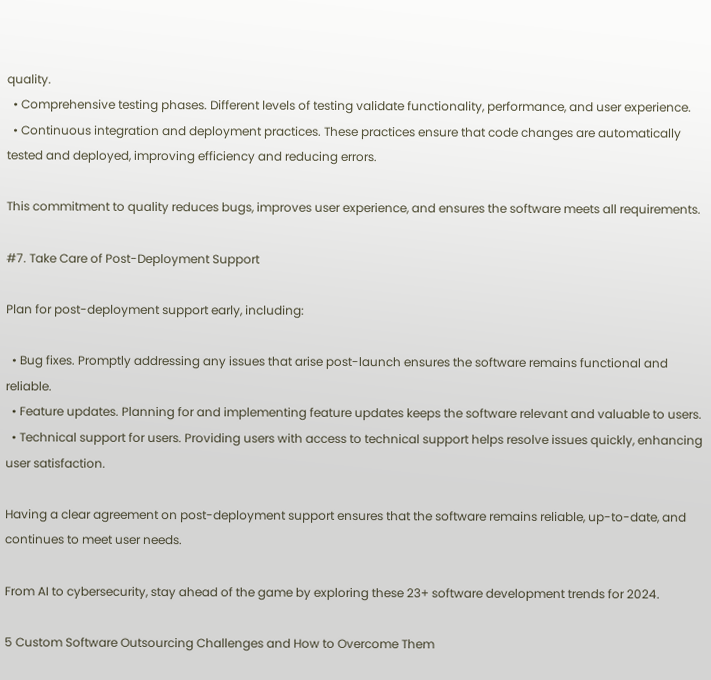quality.
  • Comprehensive testing phases. Different levels of testing validate functionality, performance, and user experience.
  • Continuous integration and deployment practices. These practices ensure that code changes are automatically tested and deployed, improving efficiency and reducing errors.

This commitment to quality reduces bugs, improves user experience, and ensures the software meets all requirements.

#7. Take Care of Post-Deployment Support

Plan for post-deployment support early, including:

  • Bug fixes. Promptly addressing any issues that arise post-launch ensures the software remains functional and reliable.
  • Feature updates. Planning for and implementing feature updates keeps the software relevant and valuable to users.
  • Technical support for users. Providing users with access to technical support helps resolve issues quickly, enhancing user satisfaction.

Having a clear agreement on post-deployment support ensures that the software remains reliable, up-to-date, and continues to meet user needs.

From AI to cybersecurity, stay ahead of the game by exploring these 23+ software development trends for 2024.

5 Custom Software Outsourcing Challenges and How to Overcome Them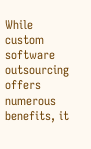While custom software outsourcing offers numerous benefits, it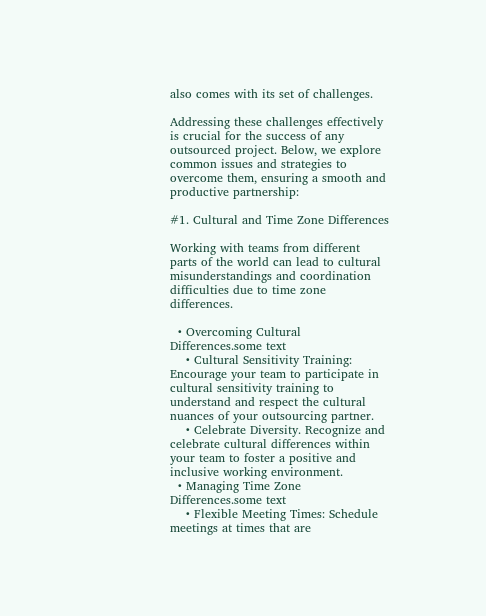also comes with its set of challenges.

Addressing these challenges effectively is crucial for the success of any outsourced project. Below, we explore common issues and strategies to overcome them, ensuring a smooth and productive partnership:

#1. Cultural and Time Zone Differences

Working with teams from different parts of the world can lead to cultural misunderstandings and coordination difficulties due to time zone differences.

  • Overcoming Cultural Differences.some text
    • Cultural Sensitivity Training: Encourage your team to participate in cultural sensitivity training to understand and respect the cultural nuances of your outsourcing partner.
    • Celebrate Diversity. Recognize and celebrate cultural differences within your team to foster a positive and inclusive working environment.
  • Managing Time Zone Differences.some text
    • Flexible Meeting Times: Schedule meetings at times that are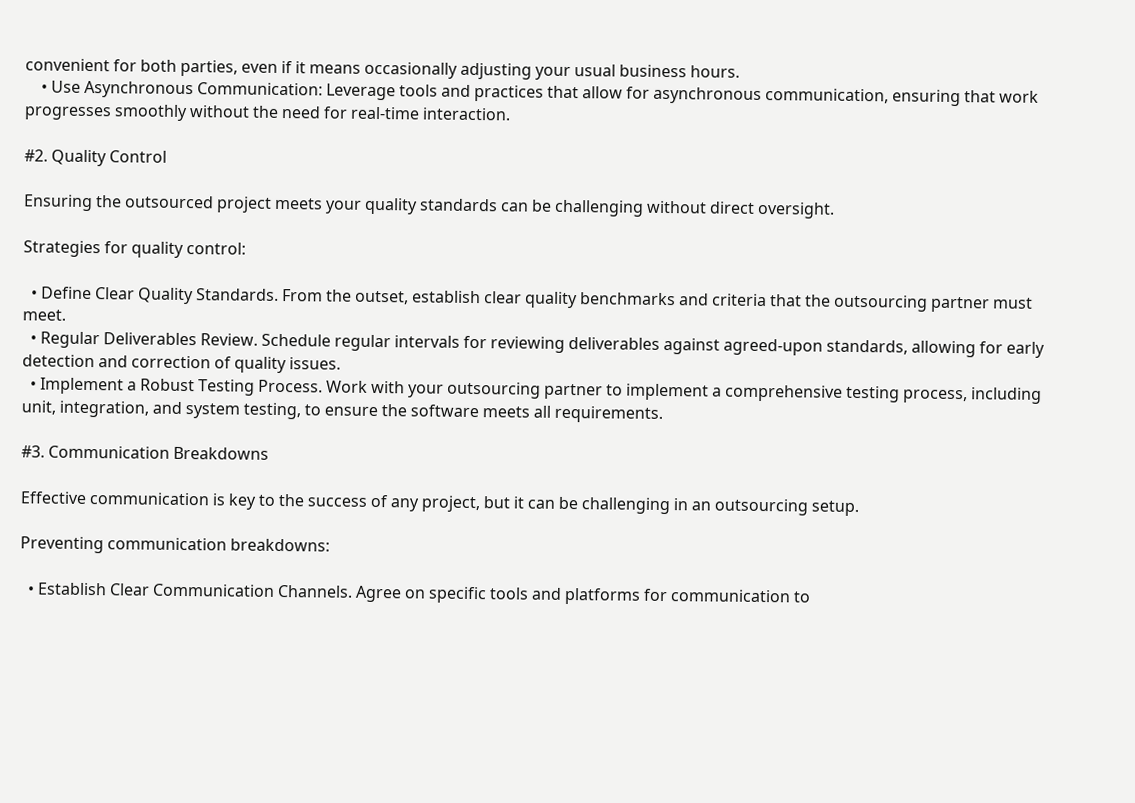convenient for both parties, even if it means occasionally adjusting your usual business hours.
    • Use Asynchronous Communication: Leverage tools and practices that allow for asynchronous communication, ensuring that work progresses smoothly without the need for real-time interaction.

#2. Quality Control

Ensuring the outsourced project meets your quality standards can be challenging without direct oversight.

Strategies for quality control:

  • Define Clear Quality Standards. From the outset, establish clear quality benchmarks and criteria that the outsourcing partner must meet.
  • Regular Deliverables Review. Schedule regular intervals for reviewing deliverables against agreed-upon standards, allowing for early detection and correction of quality issues.
  • Implement a Robust Testing Process. Work with your outsourcing partner to implement a comprehensive testing process, including unit, integration, and system testing, to ensure the software meets all requirements.

#3. Communication Breakdowns

Effective communication is key to the success of any project, but it can be challenging in an outsourcing setup.

Preventing communication breakdowns:

  • Establish Clear Communication Channels. Agree on specific tools and platforms for communication to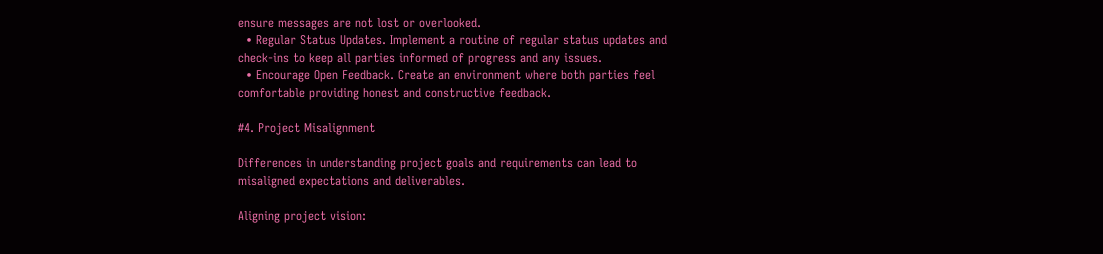ensure messages are not lost or overlooked.
  • Regular Status Updates. Implement a routine of regular status updates and check-ins to keep all parties informed of progress and any issues.
  • Encourage Open Feedback. Create an environment where both parties feel comfortable providing honest and constructive feedback.

#4. Project Misalignment

Differences in understanding project goals and requirements can lead to misaligned expectations and deliverables.

Aligning project vision: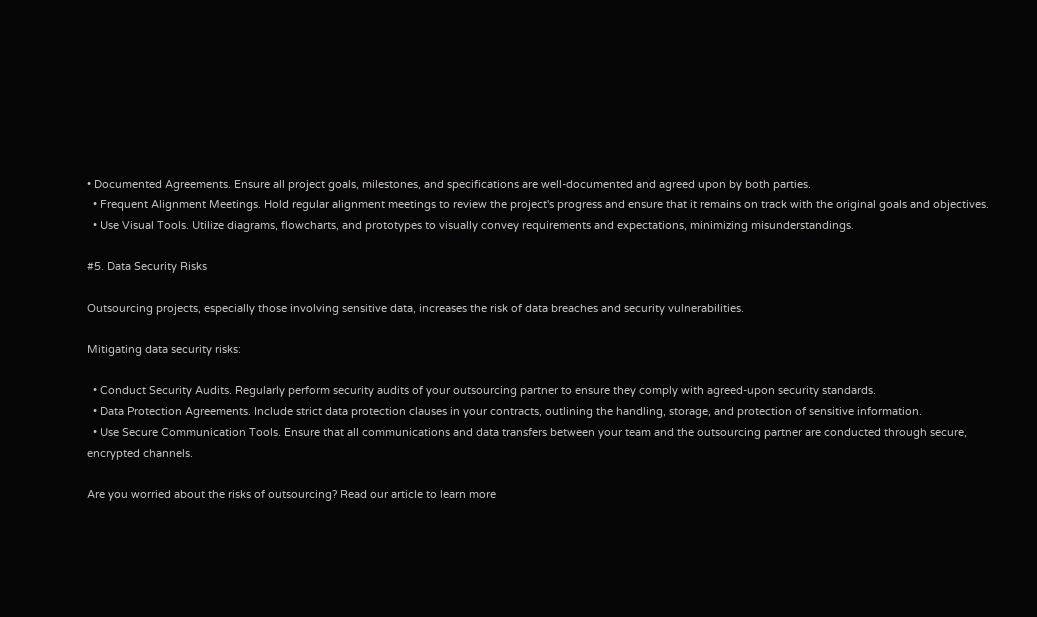• Documented Agreements. Ensure all project goals, milestones, and specifications are well-documented and agreed upon by both parties.
  • Frequent Alignment Meetings. Hold regular alignment meetings to review the project's progress and ensure that it remains on track with the original goals and objectives.
  • Use Visual Tools. Utilize diagrams, flowcharts, and prototypes to visually convey requirements and expectations, minimizing misunderstandings.

#5. Data Security Risks

Outsourcing projects, especially those involving sensitive data, increases the risk of data breaches and security vulnerabilities.

Mitigating data security risks:

  • Conduct Security Audits. Regularly perform security audits of your outsourcing partner to ensure they comply with agreed-upon security standards.
  • Data Protection Agreements. Include strict data protection clauses in your contracts, outlining the handling, storage, and protection of sensitive information.
  • Use Secure Communication Tools. Ensure that all communications and data transfers between your team and the outsourcing partner are conducted through secure, encrypted channels.

Are you worried about the risks of outsourcing? Read our article to learn more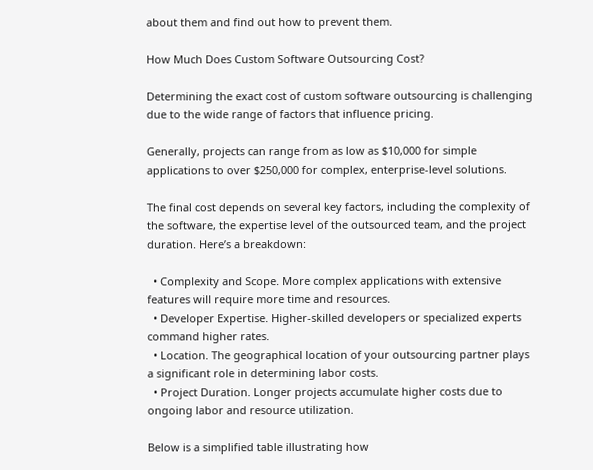about them and find out how to prevent them.

How Much Does Custom Software Outsourcing Cost?

Determining the exact cost of custom software outsourcing is challenging due to the wide range of factors that influence pricing.

Generally, projects can range from as low as $10,000 for simple applications to over $250,000 for complex, enterprise-level solutions.

The final cost depends on several key factors, including the complexity of the software, the expertise level of the outsourced team, and the project duration. Here’s a breakdown:

  • Complexity and Scope. More complex applications with extensive features will require more time and resources.
  • Developer Expertise. Higher-skilled developers or specialized experts command higher rates.
  • Location. The geographical location of your outsourcing partner plays a significant role in determining labor costs.
  • Project Duration. Longer projects accumulate higher costs due to ongoing labor and resource utilization.

Below is a simplified table illustrating how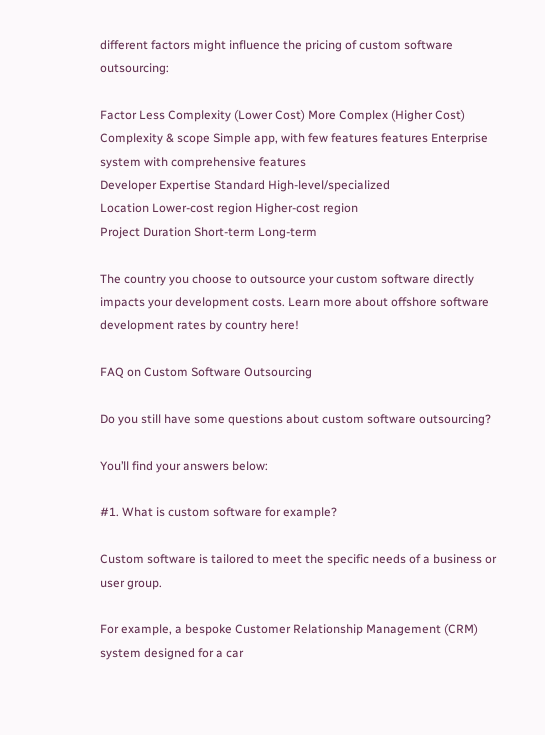different factors might influence the pricing of custom software outsourcing:

Factor Less Complexity (Lower Cost) More Complex (Higher Cost)
Complexity & scope Simple app, with few features features Enterprise system with comprehensive features
Developer Expertise Standard High-level/specialized
Location Lower-cost region Higher-cost region
Project Duration Short-term Long-term

The country you choose to outsource your custom software directly impacts your development costs. Learn more about offshore software development rates by country here!

FAQ on Custom Software Outsourcing

Do you still have some questions about custom software outsourcing?

You’ll find your answers below:

#1. What is custom software for example?

Custom software is tailored to meet the specific needs of a business or user group.

For example, a bespoke Customer Relationship Management (CRM) system designed for a car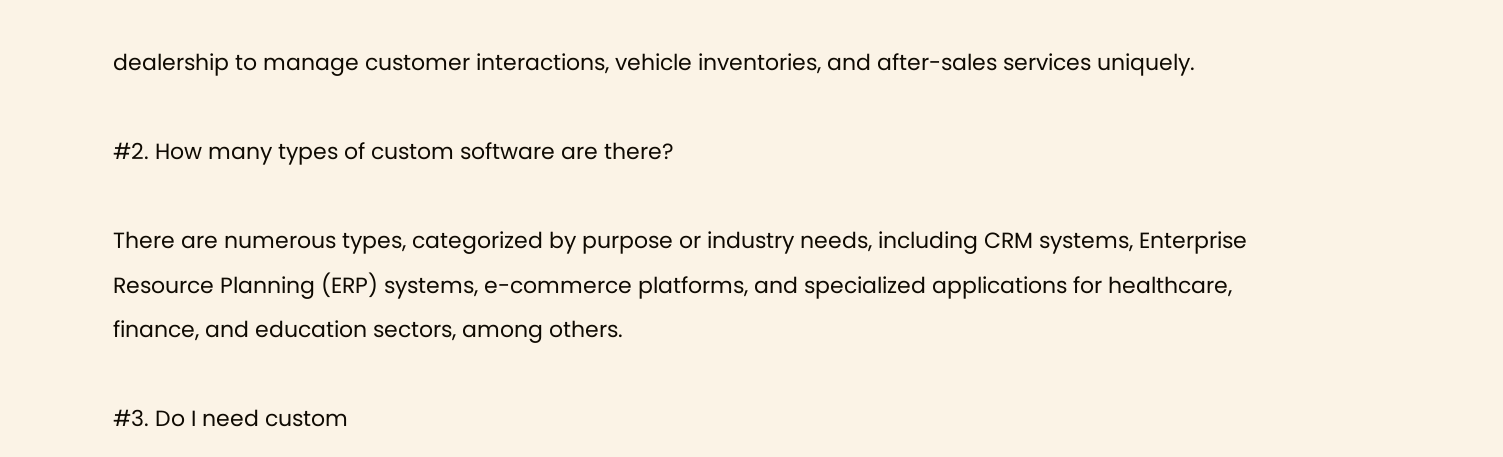dealership to manage customer interactions, vehicle inventories, and after-sales services uniquely.

#2. How many types of custom software are there?

There are numerous types, categorized by purpose or industry needs, including CRM systems, Enterprise Resource Planning (ERP) systems, e-commerce platforms, and specialized applications for healthcare, finance, and education sectors, among others.

#3. Do I need custom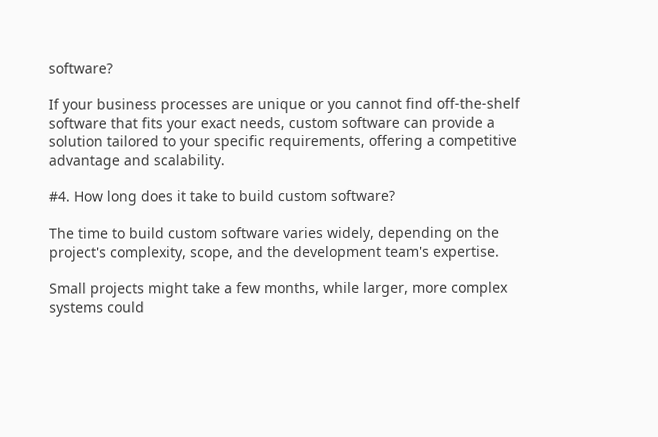software?

If your business processes are unique or you cannot find off-the-shelf software that fits your exact needs, custom software can provide a solution tailored to your specific requirements, offering a competitive advantage and scalability.

#4. How long does it take to build custom software?

The time to build custom software varies widely, depending on the project's complexity, scope, and the development team's expertise.

Small projects might take a few months, while larger, more complex systems could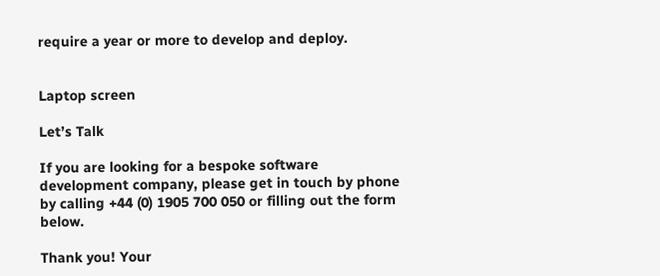require a year or more to develop and deploy.


Laptop screen

Let’s Talk

If you are looking for a bespoke software development company, please get in touch by phone by calling +44 (0) 1905 700 050 or filling out the form below.

Thank you! Your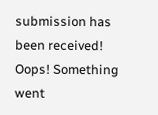submission has been received!
Oops! Something went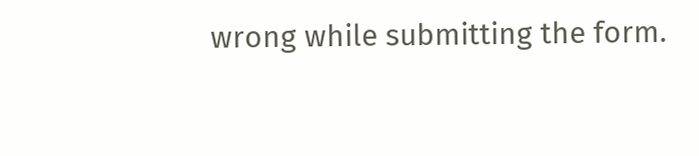wrong while submitting the form.